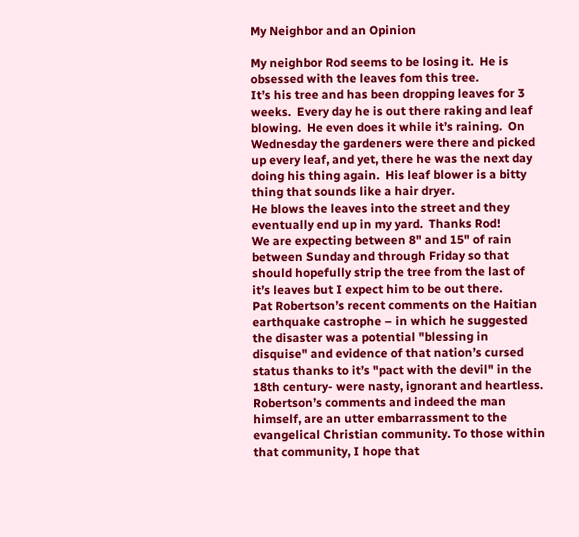My Neighbor and an Opinion

My neighbor Rod seems to be losing it.  He is obsessed with the leaves fom this tree.
It’s his tree and has been dropping leaves for 3 weeks.  Every day he is out there raking and leaf blowing.  He even does it while it’s raining.  On Wednesday the gardeners were there and picked up every leaf, and yet, there he was the next day doing his thing again.  His leaf blower is a bitty thing that sounds like a hair dryer.
He blows the leaves into the street and they eventually end up in my yard.  Thanks Rod!
We are expecting between 8" and 15" of rain between Sunday and through Friday so that should hopefully strip the tree from the last of it’s leaves but I expect him to be out there.
Pat Robertson’s recent comments on the Haitian earthquake castrophe – in which he suggested the disaster was a potential "blessing in disquise" and evidence of that nation’s cursed status thanks to it’s "pact with the devil" in the 18th century- were nasty, ignorant and heartless.
Robertson’s comments and indeed the man himself, are an utter embarrassment to the evangelical Christian community. To those within that community, I hope that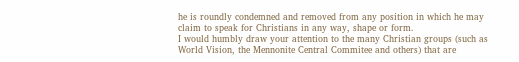he is roundly condemned and removed from any position in which he may claim to speak for Christians in any way, shape or form.
I would humbly draw your attention to the many Christian groups (such as World Vision, the Mennonite Central Commitee and others) that are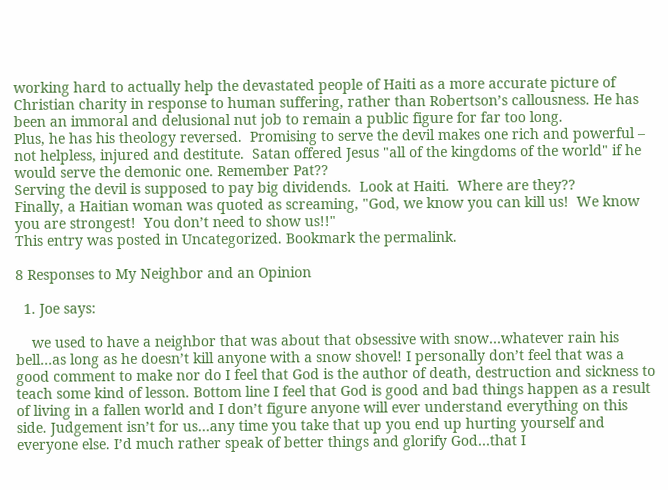working hard to actually help the devastated people of Haiti as a more accurate picture of Christian charity in response to human suffering, rather than Robertson’s callousness. He has been an immoral and delusional nut job to remain a public figure for far too long.
Plus, he has his theology reversed.  Promising to serve the devil makes one rich and powerful – not helpless, injured and destitute.  Satan offered Jesus "all of the kingdoms of the world" if he would serve the demonic one. Remember Pat??
Serving the devil is supposed to pay big dividends.  Look at Haiti.  Where are they??
Finally, a Haitian woman was quoted as screaming, "God, we know you can kill us!  We know you are strongest!  You don’t need to show us!!"
This entry was posted in Uncategorized. Bookmark the permalink.

8 Responses to My Neighbor and an Opinion

  1. Joe says:

    we used to have a neighbor that was about that obsessive with snow…whatever rain his bell…as long as he doesn’t kill anyone with a snow shovel! I personally don’t feel that was a good comment to make nor do I feel that God is the author of death, destruction and sickness to teach some kind of lesson. Bottom line I feel that God is good and bad things happen as a result of living in a fallen world and I don’t figure anyone will ever understand everything on this side. Judgement isn’t for us…any time you take that up you end up hurting yourself and everyone else. I’d much rather speak of better things and glorify God…that I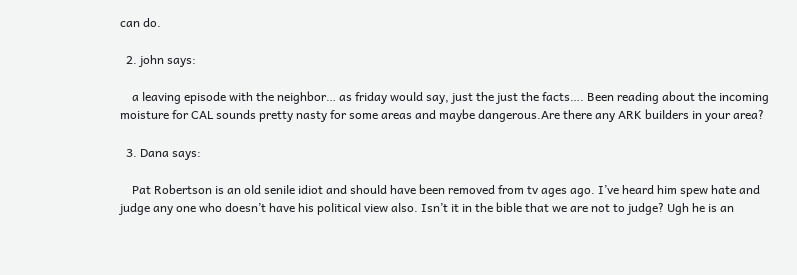can do.

  2. john says:

    a leaving episode with the neighbor… as friday would say, just the just the facts…. Been reading about the incoming moisture for CAL sounds pretty nasty for some areas and maybe dangerous.Are there any ARK builders in your area?

  3. Dana says:

    Pat Robertson is an old senile idiot and should have been removed from tv ages ago. I’ve heard him spew hate and judge any one who doesn’t have his political view also. Isn’t it in the bible that we are not to judge? Ugh he is an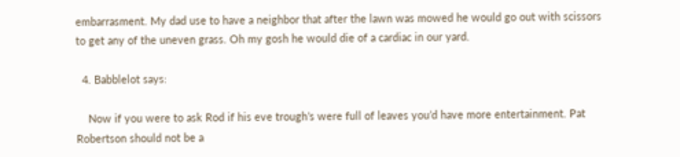embarrasment. My dad use to have a neighbor that after the lawn was mowed he would go out with scissors to get any of the uneven grass. Oh my gosh he would die of a cardiac in our yard.

  4. Babblelot says:

    Now if you were to ask Rod if his eve trough’s were full of leaves you’d have more entertainment. Pat Robertson should not be a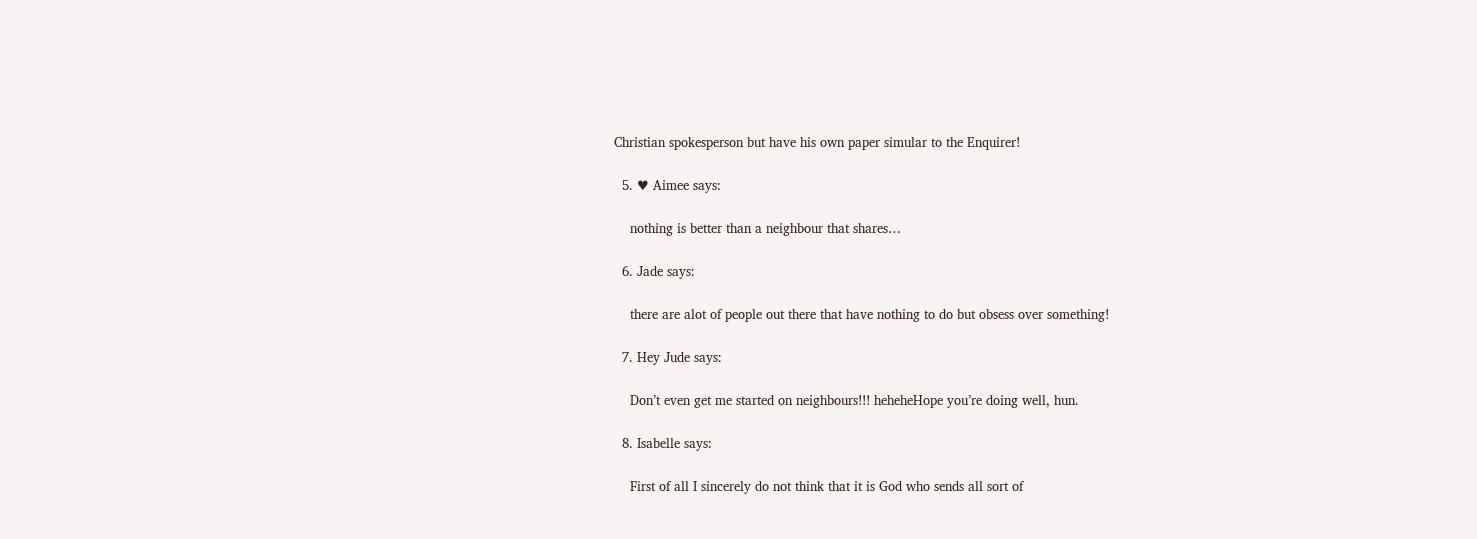Christian spokesperson but have his own paper simular to the Enquirer!

  5. ♥ Aimee says:

    nothing is better than a neighbour that shares…

  6. Jade says:

    there are alot of people out there that have nothing to do but obsess over something!

  7. Hey Jude says:

    Don’t even get me started on neighbours!!! heheheHope you’re doing well, hun.

  8. Isabelle says:

    First of all I sincerely do not think that it is God who sends all sort of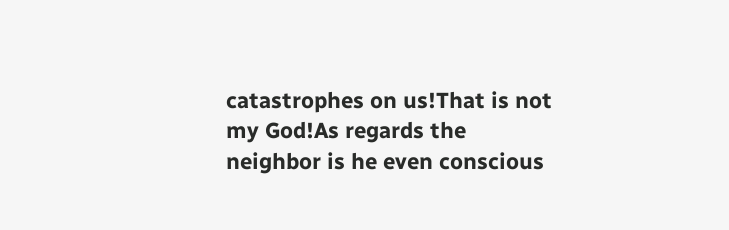catastrophes on us!That is not my God!As regards the neighbor is he even conscious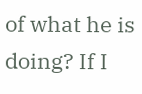of what he is doing? If I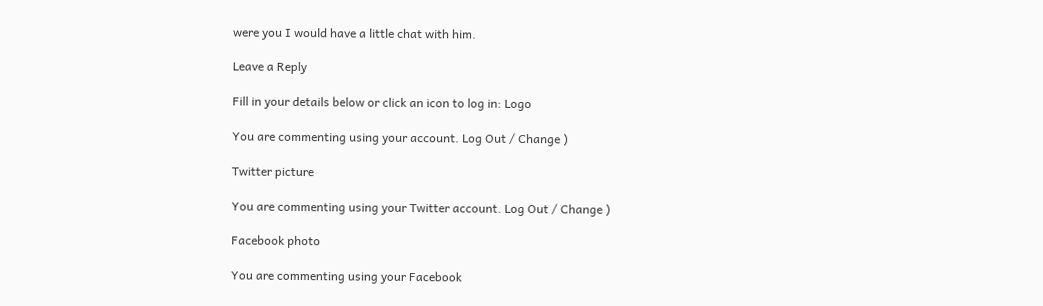were you I would have a little chat with him.

Leave a Reply

Fill in your details below or click an icon to log in: Logo

You are commenting using your account. Log Out / Change )

Twitter picture

You are commenting using your Twitter account. Log Out / Change )

Facebook photo

You are commenting using your Facebook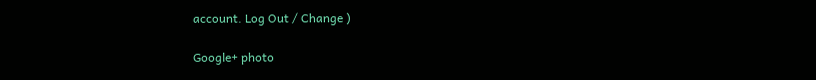account. Log Out / Change )

Google+ photo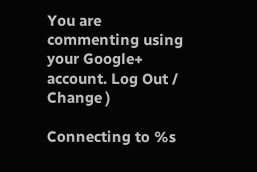You are commenting using your Google+ account. Log Out / Change )

Connecting to %s